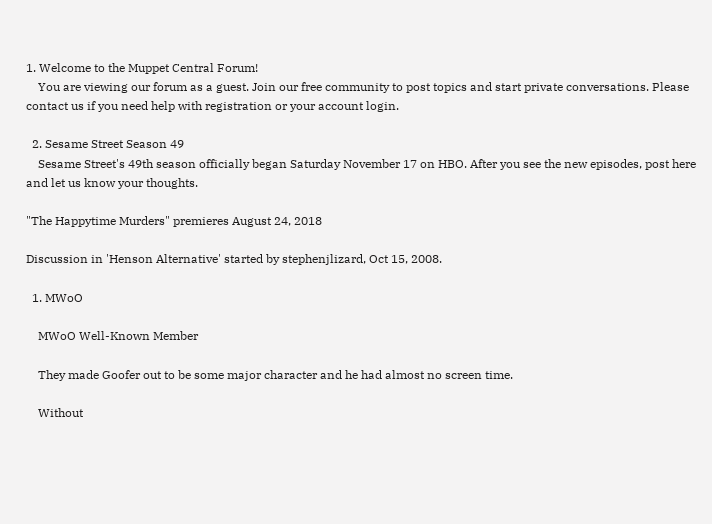1. Welcome to the Muppet Central Forum!
    You are viewing our forum as a guest. Join our free community to post topics and start private conversations. Please contact us if you need help with registration or your account login.

  2. Sesame Street Season 49
    Sesame Street's 49th season officially began Saturday November 17 on HBO. After you see the new episodes, post here and let us know your thoughts.

"The Happytime Murders" premieres August 24, 2018

Discussion in 'Henson Alternative' started by stephenjlizard, Oct 15, 2008.

  1. MWoO

    MWoO Well-Known Member

    They made Goofer out to be some major character and he had almost no screen time.

    Without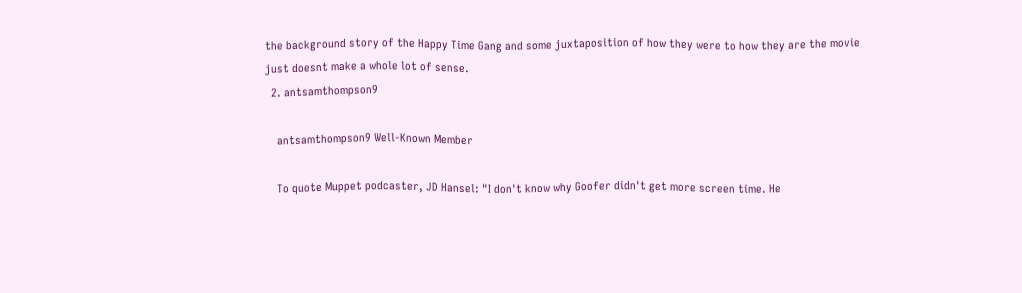the background story of the Happy Time Gang and some juxtaposition of how they were to how they are the movie just doesnt make a whole lot of sense.
  2. antsamthompson9

    antsamthompson9 Well-Known Member

    To quote Muppet podcaster, JD Hansel: "I don't know why Goofer didn't get more screen time. He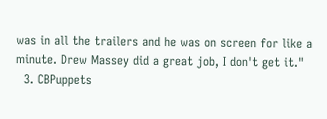was in all the trailers and he was on screen for like a minute. Drew Massey did a great job, I don't get it."
  3. CBPuppets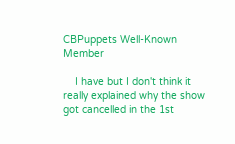CBPuppets Well-Known Member

    I have but I don't think it really explained why the show got cancelled in the 1st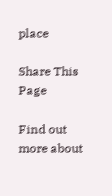place

Share This Page

Find out more about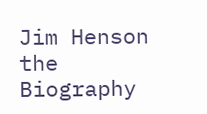Jim Henson the Biography